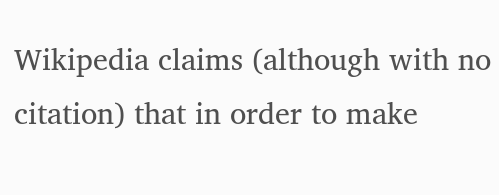Wikipedia claims (although with no citation) that in order to make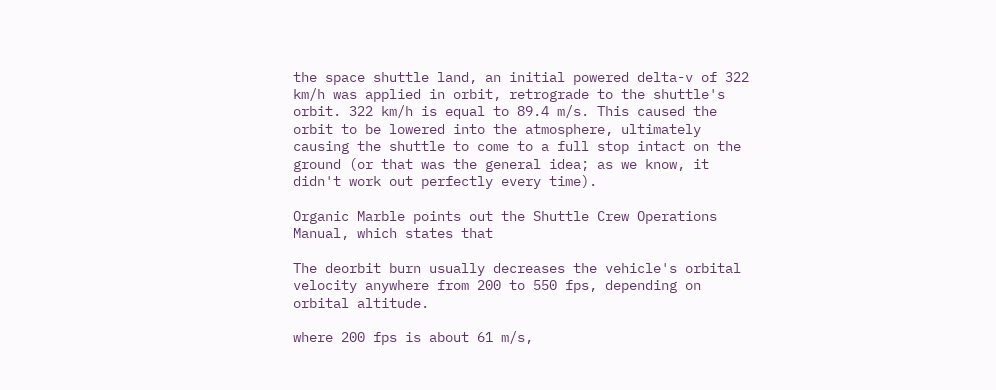the space shuttle land, an initial powered delta-v of 322 km/h was applied in orbit, retrograde to the shuttle's orbit. 322 km/h is equal to 89.4 m/s. This caused the orbit to be lowered into the atmosphere, ultimately causing the shuttle to come to a full stop intact on the ground (or that was the general idea; as we know, it didn't work out perfectly every time).

Organic Marble points out the Shuttle Crew Operations Manual, which states that

The deorbit burn usually decreases the vehicle's orbital velocity anywhere from 200 to 550 fps, depending on orbital altitude.

where 200 fps is about 61 m/s,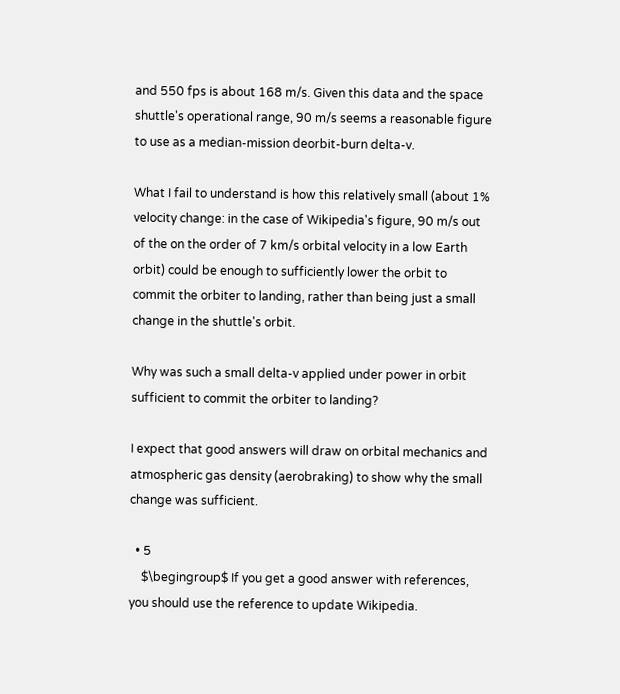and 550 fps is about 168 m/s. Given this data and the space shuttle's operational range, 90 m/s seems a reasonable figure to use as a median-mission deorbit-burn delta-v.

What I fail to understand is how this relatively small (about 1% velocity change: in the case of Wikipedia's figure, 90 m/s out of the on the order of 7 km/s orbital velocity in a low Earth orbit) could be enough to sufficiently lower the orbit to commit the orbiter to landing, rather than being just a small change in the shuttle's orbit.

Why was such a small delta-v applied under power in orbit sufficient to commit the orbiter to landing?

I expect that good answers will draw on orbital mechanics and atmospheric gas density (aerobraking) to show why the small change was sufficient.

  • 5
    $\begingroup$ If you get a good answer with references, you should use the reference to update Wikipedia.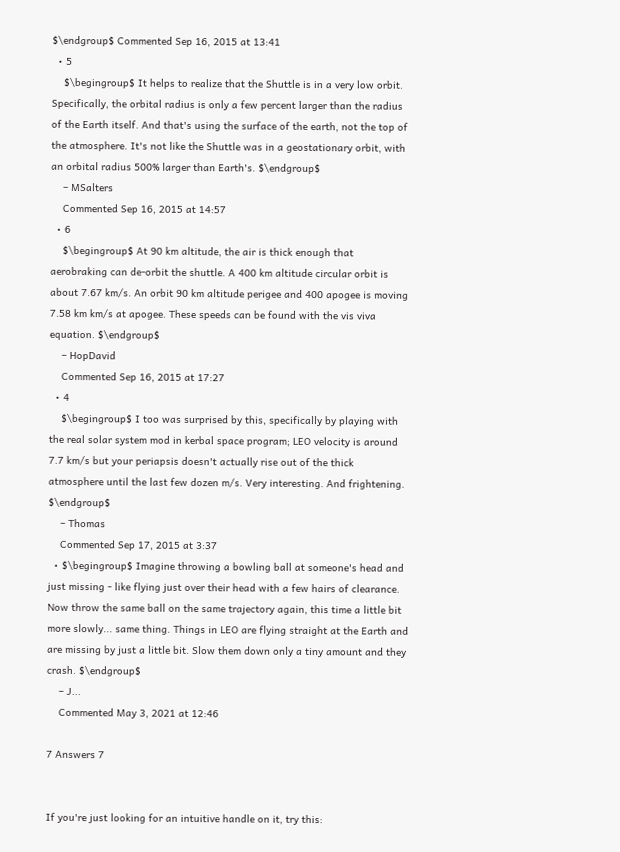$\endgroup$ Commented Sep 16, 2015 at 13:41
  • 5
    $\begingroup$ It helps to realize that the Shuttle is in a very low orbit. Specifically, the orbital radius is only a few percent larger than the radius of the Earth itself. And that's using the surface of the earth, not the top of the atmosphere. It's not like the Shuttle was in a geostationary orbit, with an orbital radius 500% larger than Earth's. $\endgroup$
    – MSalters
    Commented Sep 16, 2015 at 14:57
  • 6
    $\begingroup$ At 90 km altitude, the air is thick enough that aerobraking can de-orbit the shuttle. A 400 km altitude circular orbit is about 7.67 km/s. An orbit 90 km altitude perigee and 400 apogee is moving 7.58 km km/s at apogee. These speeds can be found with the vis viva equation. $\endgroup$
    – HopDavid
    Commented Sep 16, 2015 at 17:27
  • 4
    $\begingroup$ I too was surprised by this, specifically by playing with the real solar system mod in kerbal space program; LEO velocity is around 7.7 km/s but your periapsis doesn't actually rise out of the thick atmosphere until the last few dozen m/s. Very interesting. And frightening. $\endgroup$
    – Thomas
    Commented Sep 17, 2015 at 3:37
  • $\begingroup$ Imagine throwing a bowling ball at someone's head and just missing - like flying just over their head with a few hairs of clearance. Now throw the same ball on the same trajectory again, this time a little bit more slowly... same thing. Things in LEO are flying straight at the Earth and are missing by just a little bit. Slow them down only a tiny amount and they crash. $\endgroup$
    – J...
    Commented May 3, 2021 at 12:46

7 Answers 7


If you're just looking for an intuitive handle on it, try this: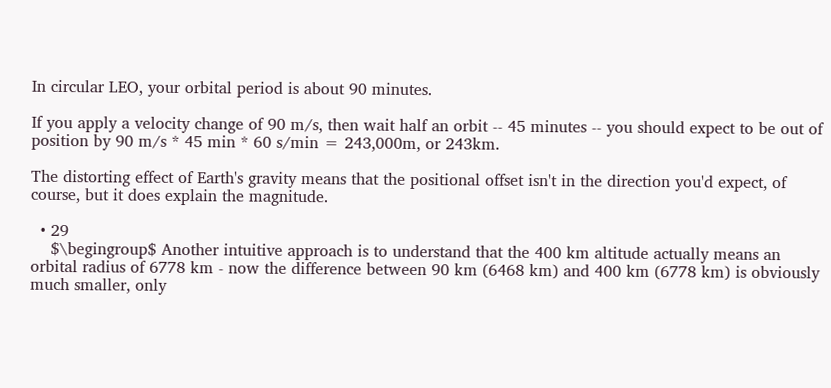In circular LEO, your orbital period is about 90 minutes.

If you apply a velocity change of 90 m/s, then wait half an orbit -- 45 minutes -- you should expect to be out of position by 90 m/s * 45 min * 60 s/min = 243,000m, or 243km.

The distorting effect of Earth's gravity means that the positional offset isn't in the direction you'd expect, of course, but it does explain the magnitude.

  • 29
    $\begingroup$ Another intuitive approach is to understand that the 400 km altitude actually means an orbital radius of 6778 km - now the difference between 90 km (6468 km) and 400 km (6778 km) is obviously much smaller, only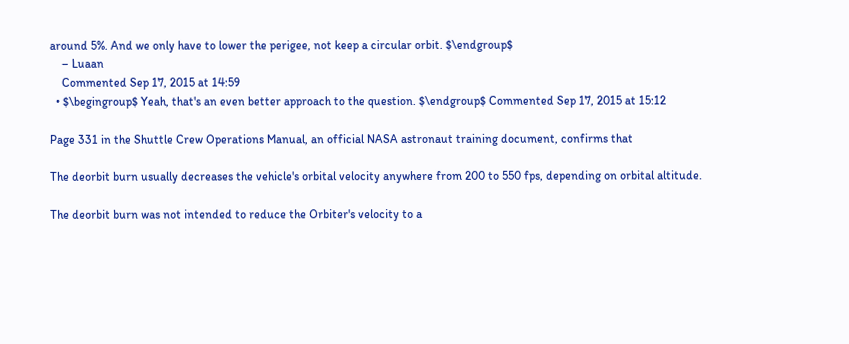around 5%. And we only have to lower the perigee, not keep a circular orbit. $\endgroup$
    – Luaan
    Commented Sep 17, 2015 at 14:59
  • $\begingroup$ Yeah, that's an even better approach to the question. $\endgroup$ Commented Sep 17, 2015 at 15:12

Page 331 in the Shuttle Crew Operations Manual, an official NASA astronaut training document, confirms that

The deorbit burn usually decreases the vehicle's orbital velocity anywhere from 200 to 550 fps, depending on orbital altitude.

The deorbit burn was not intended to reduce the Orbiter's velocity to a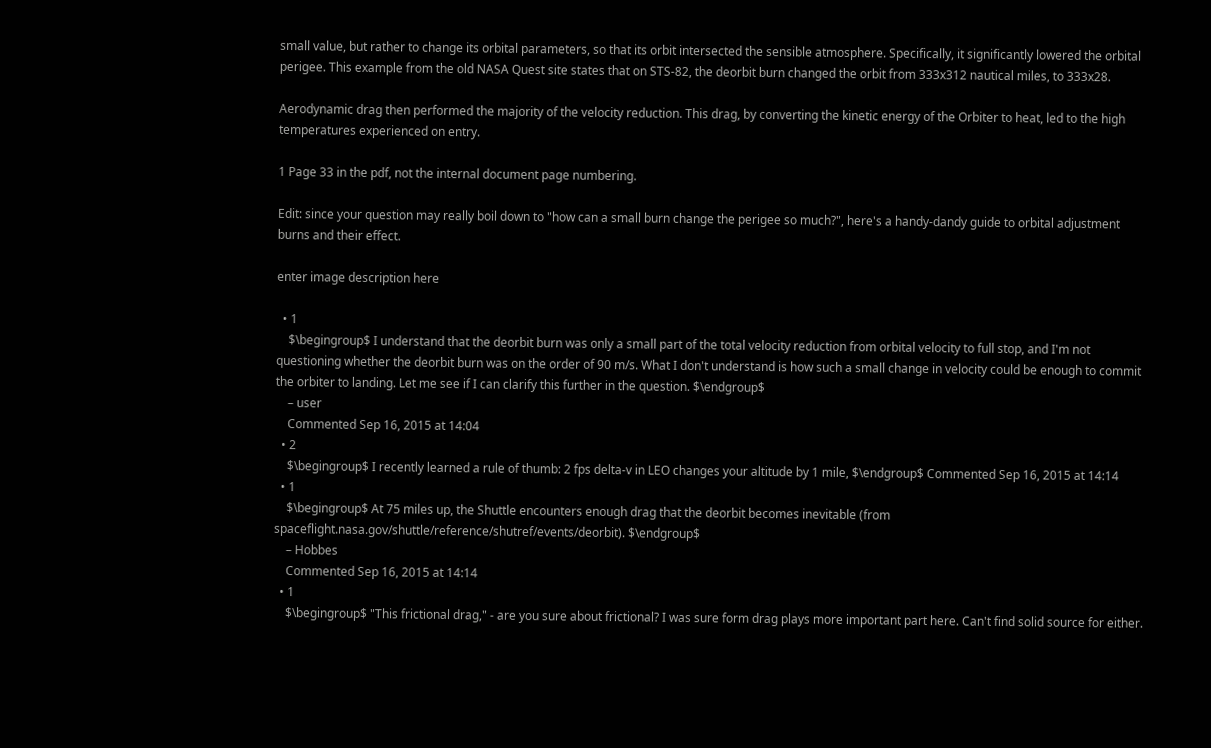small value, but rather to change its orbital parameters, so that its orbit intersected the sensible atmosphere. Specifically, it significantly lowered the orbital perigee. This example from the old NASA Quest site states that on STS-82, the deorbit burn changed the orbit from 333x312 nautical miles, to 333x28.

Aerodynamic drag then performed the majority of the velocity reduction. This drag, by converting the kinetic energy of the Orbiter to heat, led to the high temperatures experienced on entry.

1 Page 33 in the pdf, not the internal document page numbering.

Edit: since your question may really boil down to "how can a small burn change the perigee so much?", here's a handy-dandy guide to orbital adjustment burns and their effect.

enter image description here

  • 1
    $\begingroup$ I understand that the deorbit burn was only a small part of the total velocity reduction from orbital velocity to full stop, and I'm not questioning whether the deorbit burn was on the order of 90 m/s. What I don't understand is how such a small change in velocity could be enough to commit the orbiter to landing. Let me see if I can clarify this further in the question. $\endgroup$
    – user
    Commented Sep 16, 2015 at 14:04
  • 2
    $\begingroup$ I recently learned a rule of thumb: 2 fps delta-v in LEO changes your altitude by 1 mile, $\endgroup$ Commented Sep 16, 2015 at 14:14
  • 1
    $\begingroup$ At 75 miles up, the Shuttle encounters enough drag that the deorbit becomes inevitable (from spaceflight.nasa.gov/shuttle/reference/shutref/events/deorbit). $\endgroup$
    – Hobbes
    Commented Sep 16, 2015 at 14:14
  • 1
    $\begingroup$ "This frictional drag," - are you sure about frictional? I was sure form drag plays more important part here. Can't find solid source for either.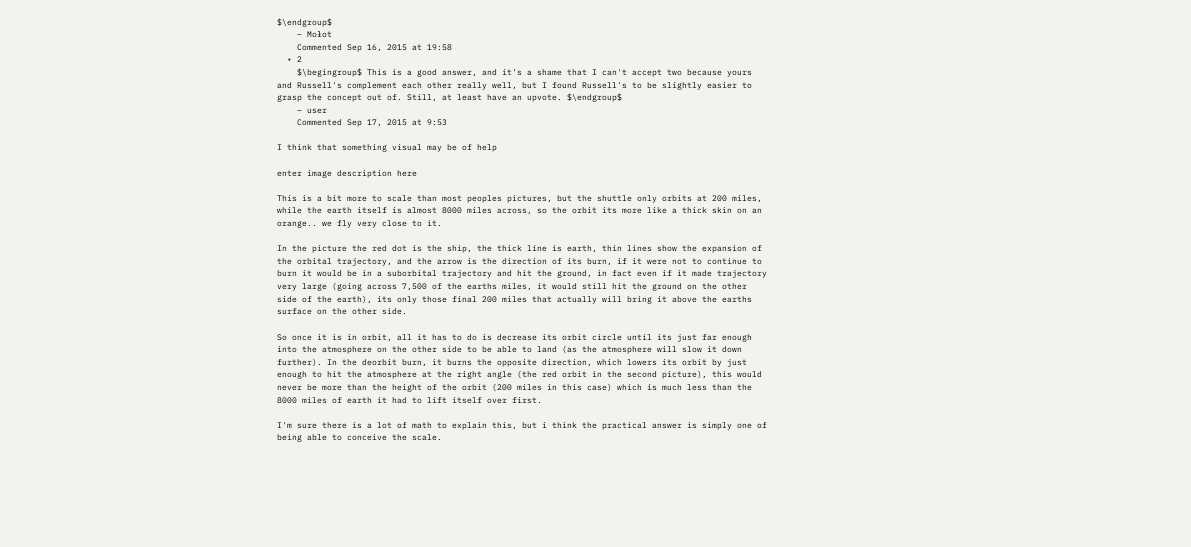$\endgroup$
    – Mołot
    Commented Sep 16, 2015 at 19:58
  • 2
    $\begingroup$ This is a good answer, and it's a shame that I can't accept two because yours and Russell's complement each other really well, but I found Russell's to be slightly easier to grasp the concept out of. Still, at least have an upvote. $\endgroup$
    – user
    Commented Sep 17, 2015 at 9:53

I think that something visual may be of help

enter image description here

This is a bit more to scale than most peoples pictures, but the shuttle only orbits at 200 miles, while the earth itself is almost 8000 miles across, so the orbit its more like a thick skin on an orange.. we fly very close to it.

In the picture the red dot is the ship, the thick line is earth, thin lines show the expansion of the orbital trajectory, and the arrow is the direction of its burn, if it were not to continue to burn it would be in a suborbital trajectory and hit the ground, in fact even if it made trajectory very large (going across 7,500 of the earths miles, it would still hit the ground on the other side of the earth), its only those final 200 miles that actually will bring it above the earths surface on the other side.

So once it is in orbit, all it has to do is decrease its orbit circle until its just far enough into the atmosphere on the other side to be able to land (as the atmosphere will slow it down further). In the deorbit burn, it burns the opposite direction, which lowers its orbit by just enough to hit the atmosphere at the right angle (the red orbit in the second picture), this would never be more than the height of the orbit (200 miles in this case) which is much less than the 8000 miles of earth it had to lift itself over first.

I'm sure there is a lot of math to explain this, but i think the practical answer is simply one of being able to conceive the scale.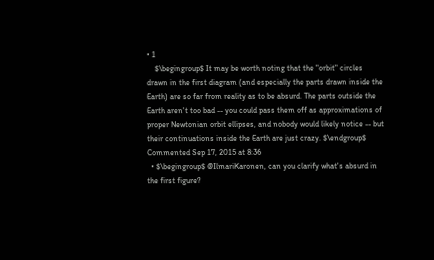• 1
    $\begingroup$ It may be worth noting that the "orbit" circles drawn in the first diagram (and especially the parts drawn inside the Earth) are so far from reality as to be absurd. The parts outside the Earth aren't too bad -- you could pass them off as approximations of proper Newtonian orbit ellipses, and nobody would likely notice -- but their continuations inside the Earth are just crazy. $\endgroup$ Commented Sep 17, 2015 at 8:36
  • $\begingroup$ @IlmariKaronen, can you clarify what's absurd in the first figure?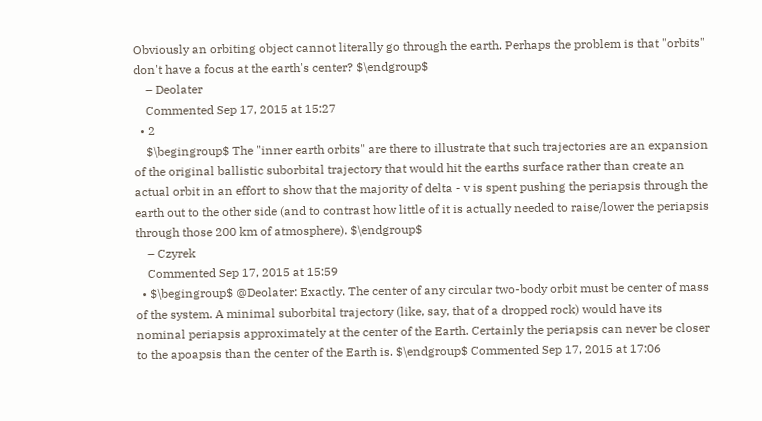Obviously an orbiting object cannot literally go through the earth. Perhaps the problem is that "orbits" don't have a focus at the earth's center? $\endgroup$
    – Deolater
    Commented Sep 17, 2015 at 15:27
  • 2
    $\begingroup$ The "inner earth orbits" are there to illustrate that such trajectories are an expansion of the original ballistic suborbital trajectory that would hit the earths surface rather than create an actual orbit in an effort to show that the majority of delta - v is spent pushing the periapsis through the earth out to the other side (and to contrast how little of it is actually needed to raise/lower the periapsis through those 200 km of atmosphere). $\endgroup$
    – Czyrek
    Commented Sep 17, 2015 at 15:59
  • $\begingroup$ @Deolater: Exactly. The center of any circular two-body orbit must be center of mass of the system. A minimal suborbital trajectory (like, say, that of a dropped rock) would have its nominal periapsis approximately at the center of the Earth. Certainly the periapsis can never be closer to the apoapsis than the center of the Earth is. $\endgroup$ Commented Sep 17, 2015 at 17:06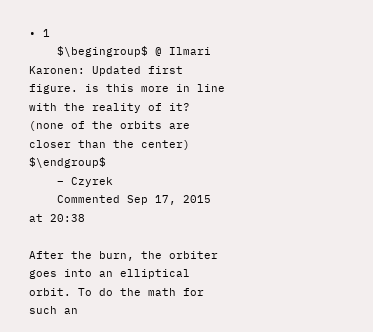• 1
    $\begingroup$ @ Ilmari Karonen: Updated first figure. is this more in line with the reality of it? (none of the orbits are closer than the center) $\endgroup$
    – Czyrek
    Commented Sep 17, 2015 at 20:38

After the burn, the orbiter goes into an elliptical orbit. To do the math for such an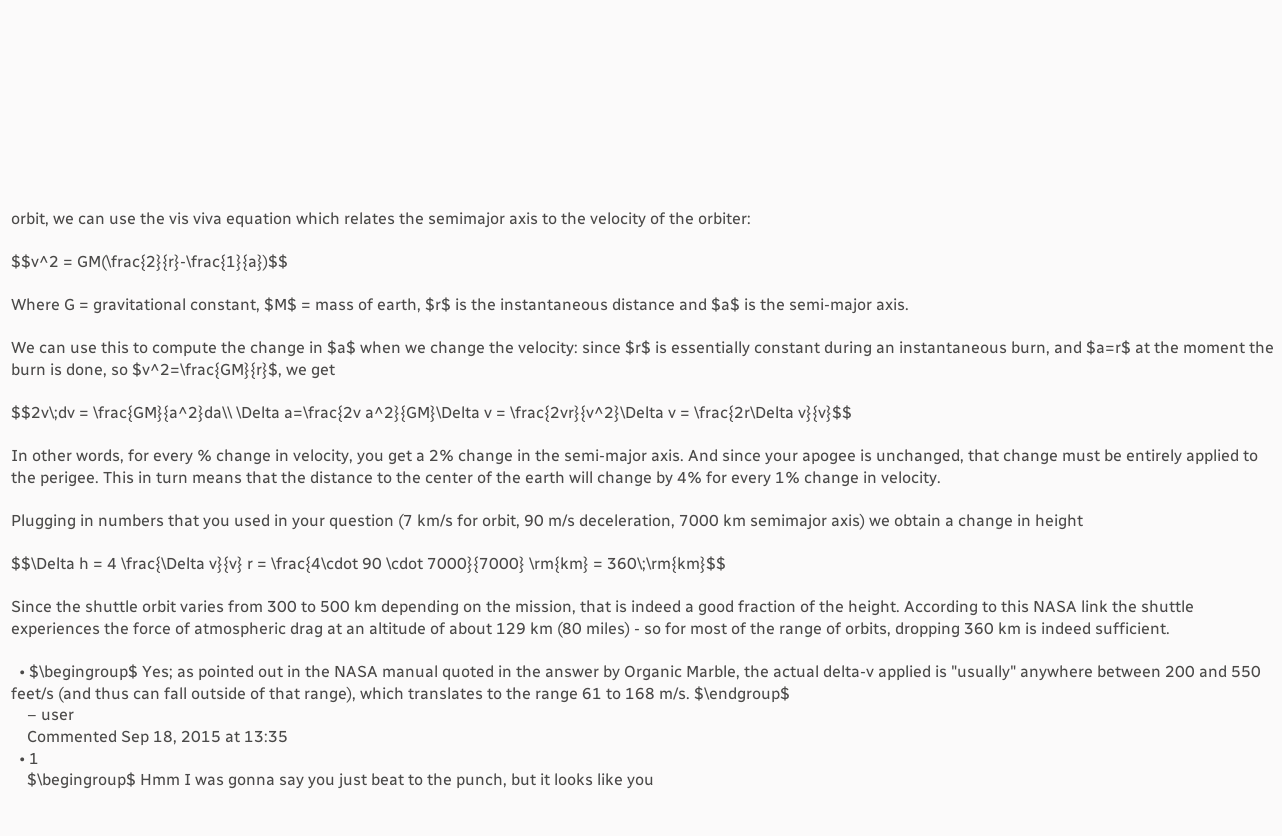orbit, we can use the vis viva equation which relates the semimajor axis to the velocity of the orbiter:

$$v^2 = GM(\frac{2}{r}-\frac{1}{a})$$

Where G = gravitational constant, $M$ = mass of earth, $r$ is the instantaneous distance and $a$ is the semi-major axis.

We can use this to compute the change in $a$ when we change the velocity: since $r$ is essentially constant during an instantaneous burn, and $a=r$ at the moment the burn is done, so $v^2=\frac{GM}{r}$, we get

$$2v\;dv = \frac{GM}{a^2}da\\ \Delta a=\frac{2v a^2}{GM}\Delta v = \frac{2vr}{v^2}\Delta v = \frac{2r\Delta v}{v}$$

In other words, for every % change in velocity, you get a 2% change in the semi-major axis. And since your apogee is unchanged, that change must be entirely applied to the perigee. This in turn means that the distance to the center of the earth will change by 4% for every 1% change in velocity.

Plugging in numbers that you used in your question (7 km/s for orbit, 90 m/s deceleration, 7000 km semimajor axis) we obtain a change in height

$$\Delta h = 4 \frac{\Delta v}{v} r = \frac{4\cdot 90 \cdot 7000}{7000} \rm{km} = 360\;\rm{km}$$

Since the shuttle orbit varies from 300 to 500 km depending on the mission, that is indeed a good fraction of the height. According to this NASA link the shuttle experiences the force of atmospheric drag at an altitude of about 129 km (80 miles) - so for most of the range of orbits, dropping 360 km is indeed sufficient.

  • $\begingroup$ Yes; as pointed out in the NASA manual quoted in the answer by Organic Marble, the actual delta-v applied is "usually" anywhere between 200 and 550 feet/s (and thus can fall outside of that range), which translates to the range 61 to 168 m/s. $\endgroup$
    – user
    Commented Sep 18, 2015 at 13:35
  • 1
    $\begingroup$ Hmm I was gonna say you just beat to the punch, but it looks like you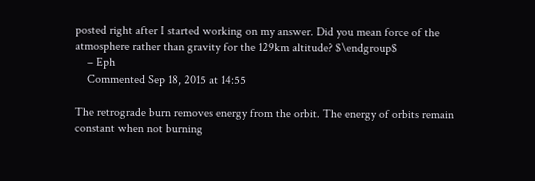posted right after I started working on my answer. Did you mean force of the atmosphere rather than gravity for the 129km altitude? $\endgroup$
    – Eph
    Commented Sep 18, 2015 at 14:55

The retrograde burn removes energy from the orbit. The energy of orbits remain constant when not burning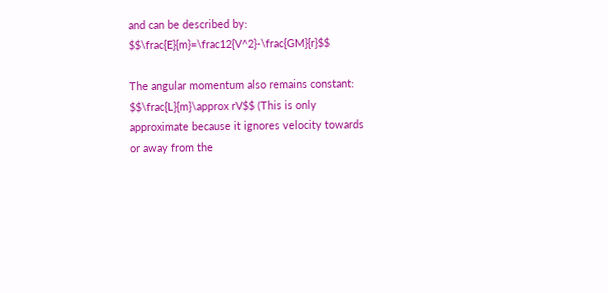and can be described by: $$\frac{E}{m}=\frac12{V^2}-\frac{GM}{r}$$

The angular momentum also remains constant: $$\frac{L}{m}\approx rV$$ (This is only approximate because it ignores velocity towards or away from the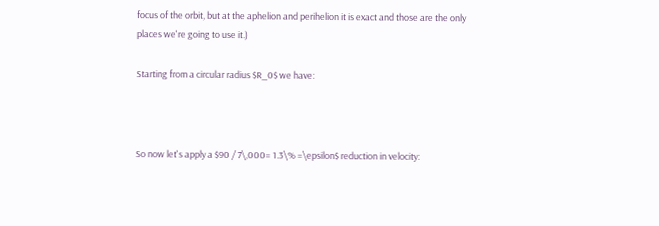focus of the orbit, but at the aphelion and perihelion it is exact and those are the only places we're going to use it.)

Starting from a circular radius $R_0$ we have:



So now let's apply a $90 / 7\,000= 1.3\% =\epsilon$ reduction in velocity: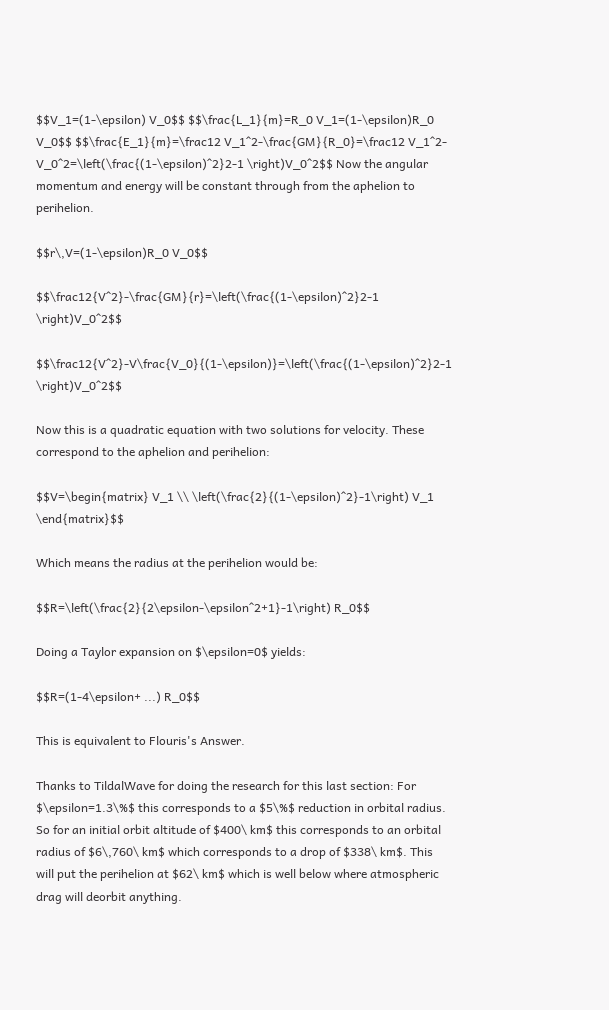$$V_1=(1-\epsilon) V_0$$ $$\frac{L_1}{m}=R_0 V_1=(1-\epsilon)R_0 V_0$$ $$\frac{E_1}{m}=\frac12 V_1^2-\frac{GM}{R_0}=\frac12 V_1^2-V_0^2=\left(\frac{(1-\epsilon)^2}2-1 \right)V_0^2$$ Now the angular momentum and energy will be constant through from the aphelion to perihelion.

$$r\,V=(1-\epsilon)R_0 V_0$$

$$\frac12{V^2}-\frac{GM}{r}=\left(\frac{(1-\epsilon)^2}2-1 \right)V_0^2$$

$$\frac12{V^2}-V\frac{V_0}{(1-\epsilon)}=\left(\frac{(1-\epsilon)^2}2-1 \right)V_0^2$$

Now this is a quadratic equation with two solutions for velocity. These correspond to the aphelion and perihelion:

$$V=\begin{matrix} V_1 \\ \left(\frac{2}{(1-\epsilon)^2}-1\right) V_1 \end{matrix}$$

Which means the radius at the perihelion would be:

$$R=\left(\frac{2}{2\epsilon-\epsilon^2+1}-1\right) R_0$$

Doing a Taylor expansion on $\epsilon=0$ yields:

$$R=(1-4\epsilon+ ...) R_0$$

This is equivalent to Flouris's Answer.

Thanks to TildalWave for doing the research for this last section: For $\epsilon=1.3\%$ this corresponds to a $5\%$ reduction in orbital radius. So for an initial orbit altitude of $400\ km$ this corresponds to an orbital radius of $6\,760\ km$ which corresponds to a drop of $338\ km$. This will put the perihelion at $62\ km$ which is well below where atmospheric drag will deorbit anything.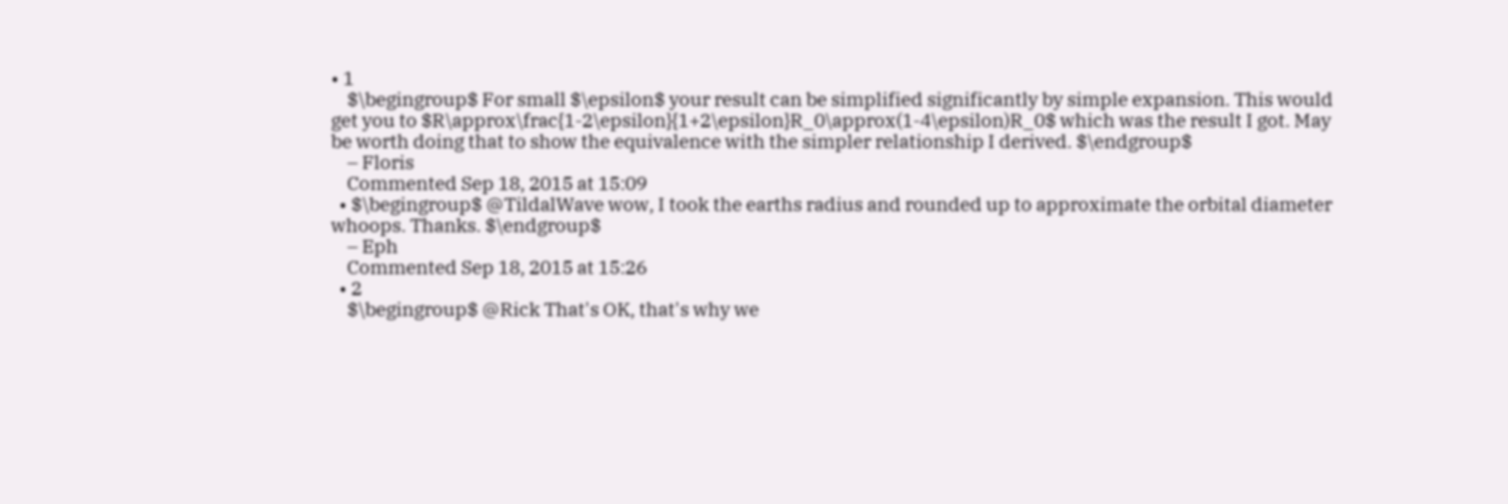• 1
    $\begingroup$ For small $\epsilon$ your result can be simplified significantly by simple expansion. This would get you to $R\approx\frac{1-2\epsilon}{1+2\epsilon}R_0\approx(1-4\epsilon)R_0$ which was the result I got. May be worth doing that to show the equivalence with the simpler relationship I derived. $\endgroup$
    – Floris
    Commented Sep 18, 2015 at 15:09
  • $\begingroup$ @TildalWave wow, I took the earths radius and rounded up to approximate the orbital diameter whoops. Thanks. $\endgroup$
    – Eph
    Commented Sep 18, 2015 at 15:26
  • 2
    $\begingroup$ @Rick That's OK, that's why we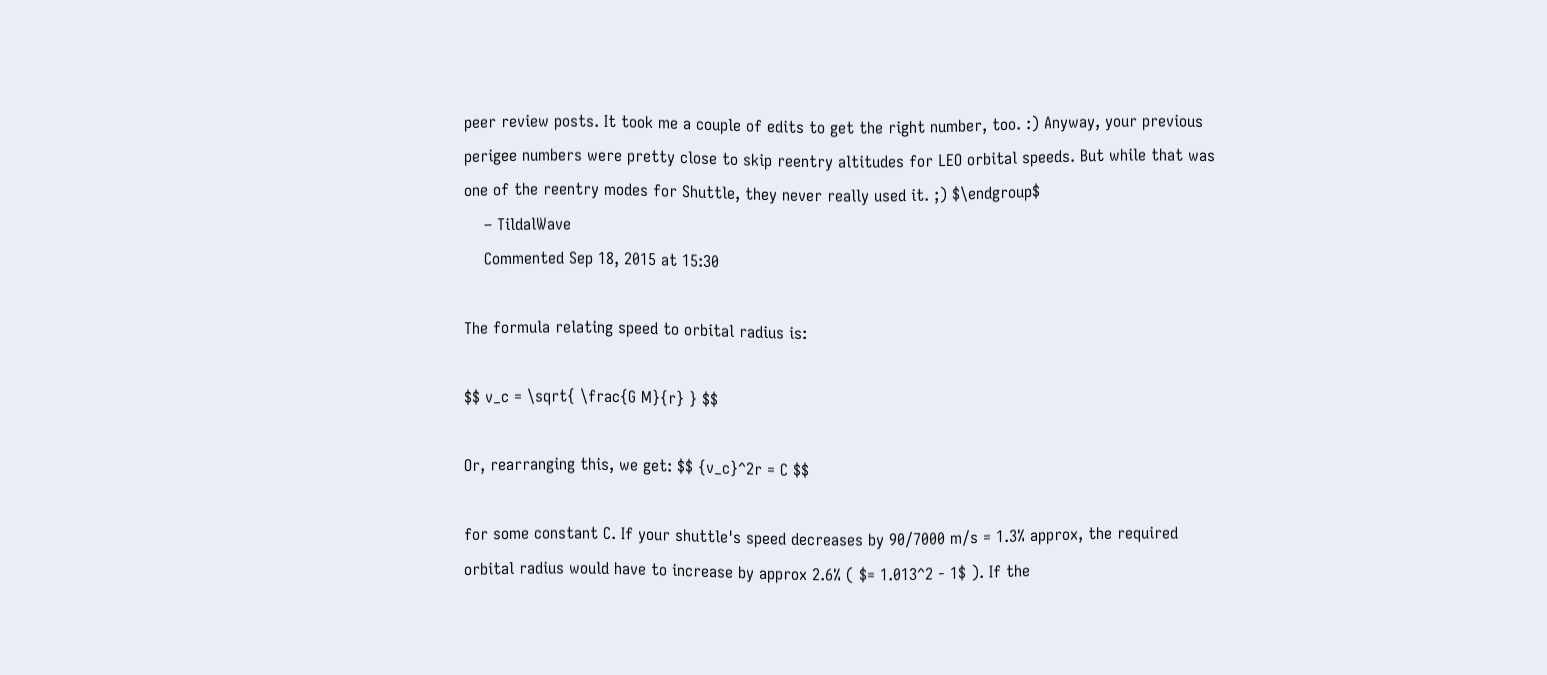peer review posts. It took me a couple of edits to get the right number, too. :) Anyway, your previous perigee numbers were pretty close to skip reentry altitudes for LEO orbital speeds. But while that was one of the reentry modes for Shuttle, they never really used it. ;) $\endgroup$
    – TildalWave
    Commented Sep 18, 2015 at 15:30

The formula relating speed to orbital radius is:

$$ v_c = \sqrt{ \frac{G M}{r} } $$

Or, rearranging this, we get: $$ {v_c}^2r = C $$

for some constant C. If your shuttle's speed decreases by 90/7000 m/s = 1.3% approx, the required orbital radius would have to increase by approx 2.6% ( $= 1.013^2 - 1$ ). If the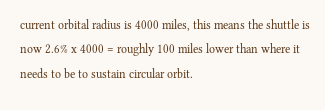current orbital radius is 4000 miles, this means the shuttle is now 2.6% x 4000 = roughly 100 miles lower than where it needs to be to sustain circular orbit.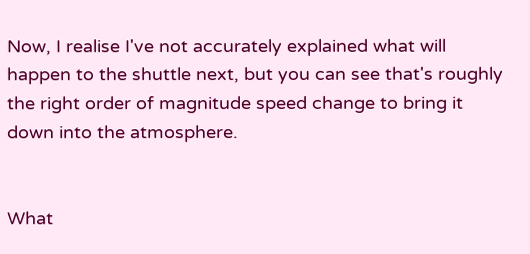Now, I realise I've not accurately explained what will happen to the shuttle next, but you can see that's roughly the right order of magnitude speed change to bring it down into the atmosphere.


What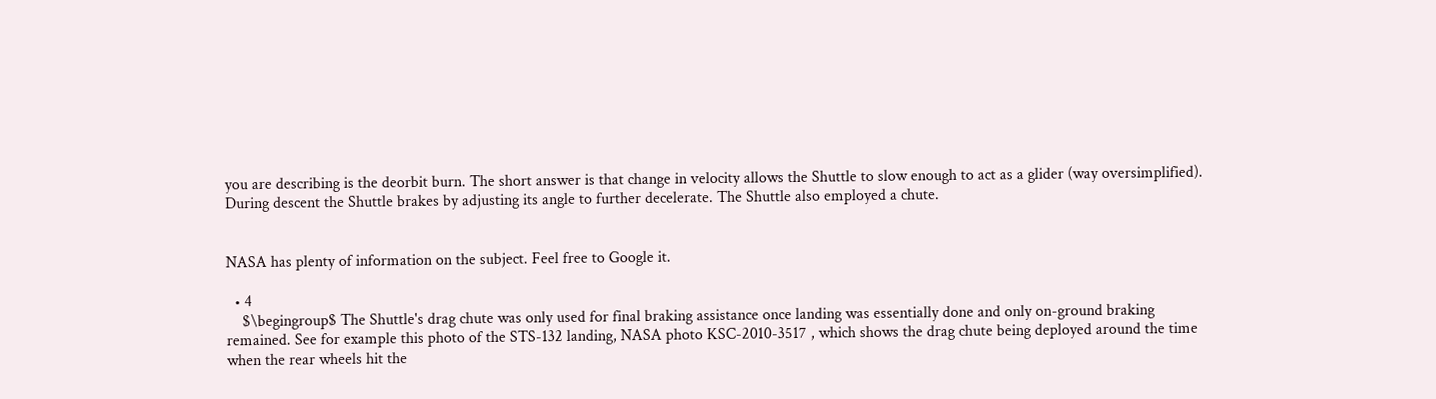you are describing is the deorbit burn. The short answer is that change in velocity allows the Shuttle to slow enough to act as a glider (way oversimplified). During descent the Shuttle brakes by adjusting its angle to further decelerate. The Shuttle also employed a chute.


NASA has plenty of information on the subject. Feel free to Google it.

  • 4
    $\begingroup$ The Shuttle's drag chute was only used for final braking assistance once landing was essentially done and only on-ground braking remained. See for example this photo of the STS-132 landing, NASA photo KSC-2010-3517 , which shows the drag chute being deployed around the time when the rear wheels hit the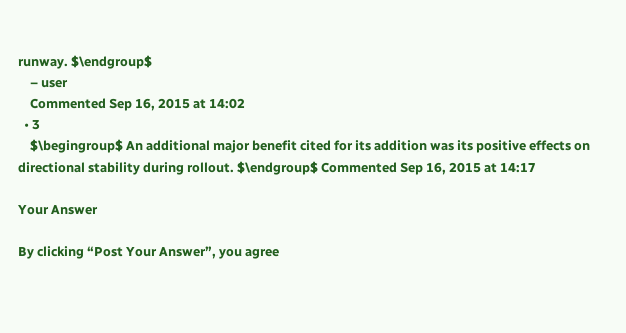runway. $\endgroup$
    – user
    Commented Sep 16, 2015 at 14:02
  • 3
    $\begingroup$ An additional major benefit cited for its addition was its positive effects on directional stability during rollout. $\endgroup$ Commented Sep 16, 2015 at 14:17

Your Answer

By clicking “Post Your Answer”, you agree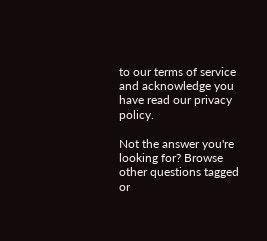to our terms of service and acknowledge you have read our privacy policy.

Not the answer you're looking for? Browse other questions tagged or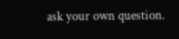ask your own question.